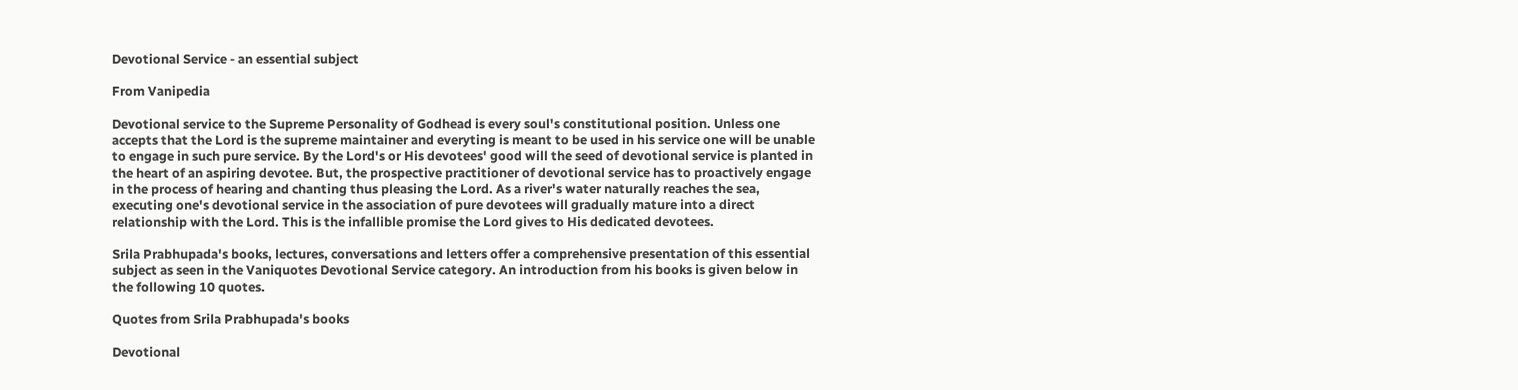Devotional Service - an essential subject

From Vanipedia

Devotional service to the Supreme Personality of Godhead is every soul's constitutional position. Unless one accepts that the Lord is the supreme maintainer and everyting is meant to be used in his service one will be unable to engage in such pure service. By the Lord's or His devotees' good will the seed of devotional service is planted in the heart of an aspiring devotee. But, the prospective practitioner of devotional service has to proactively engage in the process of hearing and chanting thus pleasing the Lord. As a river's water naturally reaches the sea, executing one's devotional service in the association of pure devotees will gradually mature into a direct relationship with the Lord. This is the infallible promise the Lord gives to His dedicated devotees.

Srila Prabhupada's books, lectures, conversations and letters offer a comprehensive presentation of this essential subject as seen in the Vaniquotes Devotional Service category. An introduction from his books is given below in the following 10 quotes.

Quotes from Srila Prabhupada's books

Devotional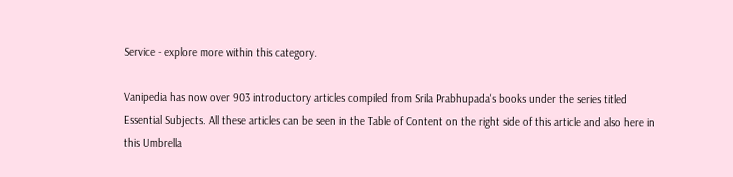Service - explore more within this category.

Vanipedia has now over 903 introductory articles compiled from Srila Prabhupada's books under the series titled Essential Subjects. All these articles can be seen in the Table of Content on the right side of this article and also here in this Umbrella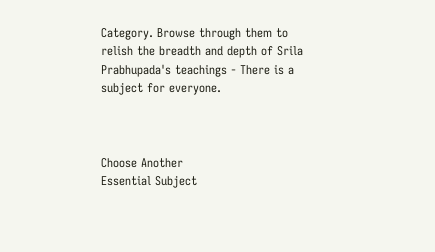Category. Browse through them to relish the breadth and depth of Srila Prabhupada's teachings - There is a subject for everyone.



Choose Another
Essential Subject